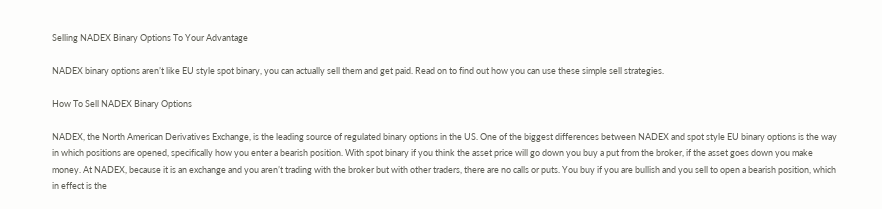Selling NADEX Binary Options To Your Advantage

NADEX binary options aren’t like EU style spot binary, you can actually sell them and get paid. Read on to find out how you can use these simple sell strategies.

How To Sell NADEX Binary Options

NADEX, the North American Derivatives Exchange, is the leading source of regulated binary options in the US. One of the biggest differences between NADEX and spot style EU binary options is the way in which positions are opened, specifically how you enter a bearish position. With spot binary if you think the asset price will go down you buy a put from the broker, if the asset goes down you make money. At NADEX, because it is an exchange and you aren’t trading with the broker but with other traders, there are no calls or puts. You buy if you are bullish and you sell to open a bearish position, which in effect is the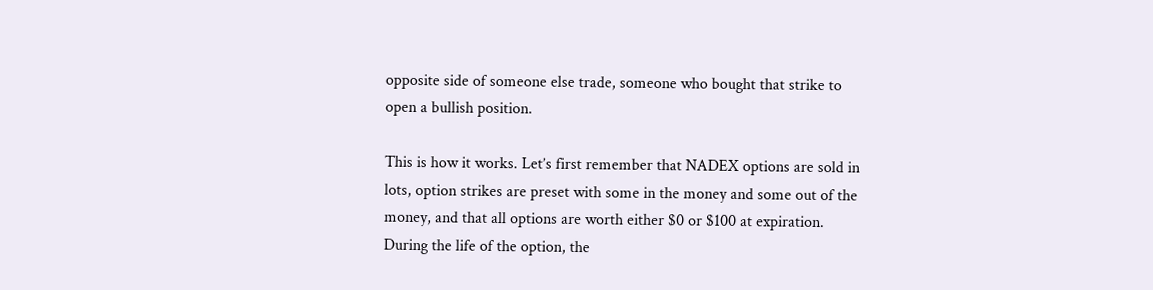opposite side of someone else trade, someone who bought that strike to open a bullish position.

This is how it works. Let’s first remember that NADEX options are sold in lots, option strikes are preset with some in the money and some out of the money, and that all options are worth either $0 or $100 at expiration. During the life of the option, the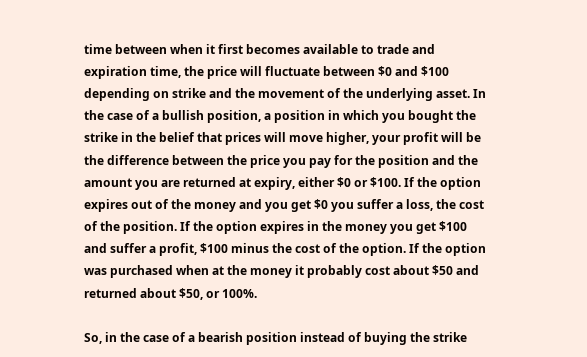time between when it first becomes available to trade and expiration time, the price will fluctuate between $0 and $100 depending on strike and the movement of the underlying asset. In the case of a bullish position, a position in which you bought the strike in the belief that prices will move higher, your profit will be the difference between the price you pay for the position and the amount you are returned at expiry, either $0 or $100. If the option expires out of the money and you get $0 you suffer a loss, the cost of the position. If the option expires in the money you get $100 and suffer a profit, $100 minus the cost of the option. If the option was purchased when at the money it probably cost about $50 and returned about $50, or 100%.

So, in the case of a bearish position instead of buying the strike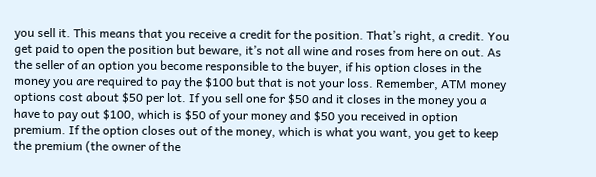you sell it. This means that you receive a credit for the position. That’s right, a credit. You get paid to open the position but beware, it’s not all wine and roses from here on out. As the seller of an option you become responsible to the buyer, if his option closes in the money you are required to pay the $100 but that is not your loss. Remember, ATM money options cost about $50 per lot. If you sell one for $50 and it closes in the money you a have to pay out $100, which is $50 of your money and $50 you received in option premium. If the option closes out of the money, which is what you want, you get to keep the premium (the owner of the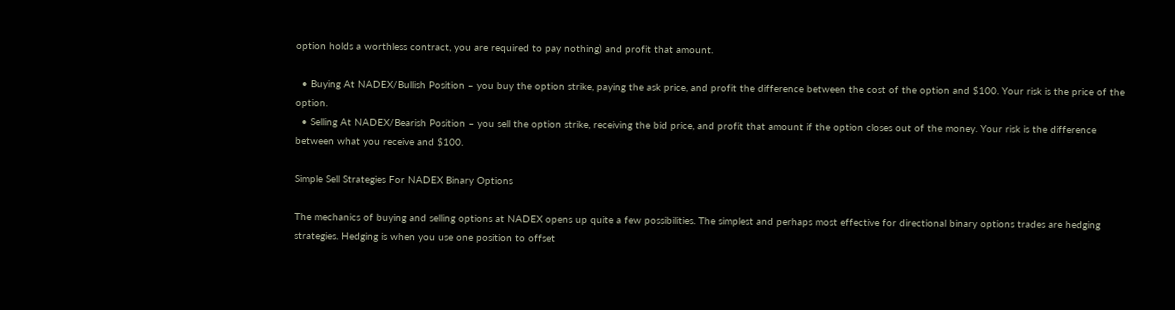option holds a worthless contract, you are required to pay nothing) and profit that amount.

  • Buying At NADEX/Bullish Position – you buy the option strike, paying the ask price, and profit the difference between the cost of the option and $100. Your risk is the price of the option.
  • Selling At NADEX/Bearish Position – you sell the option strike, receiving the bid price, and profit that amount if the option closes out of the money. Your risk is the difference between what you receive and $100.

Simple Sell Strategies For NADEX Binary Options

The mechanics of buying and selling options at NADEX opens up quite a few possibilities. The simplest and perhaps most effective for directional binary options trades are hedging strategies. Hedging is when you use one position to offset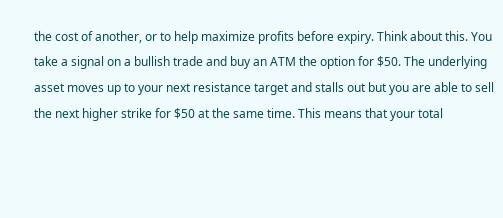the cost of another, or to help maximize profits before expiry. Think about this. You take a signal on a bullish trade and buy an ATM the option for $50. The underlying asset moves up to your next resistance target and stalls out but you are able to sell the next higher strike for $50 at the same time. This means that your total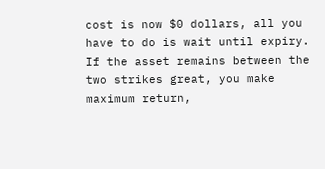cost is now $0 dollars, all you have to do is wait until expiry. If the asset remains between the two strikes great, you make maximum return,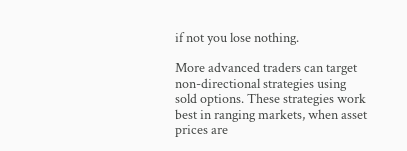if not you lose nothing.

More advanced traders can target non-directional strategies using sold options. These strategies work best in ranging markets, when asset prices are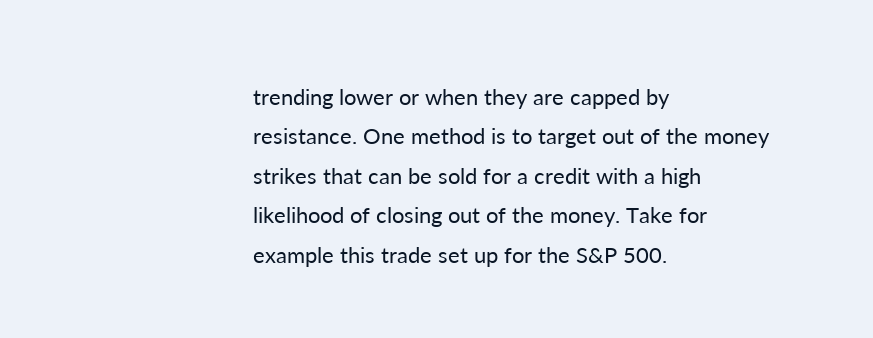trending lower or when they are capped by resistance. One method is to target out of the money strikes that can be sold for a credit with a high likelihood of closing out of the money. Take for example this trade set up for the S&P 500.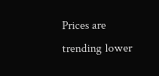Prices are trending lower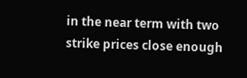in the near term with two strike prices close enough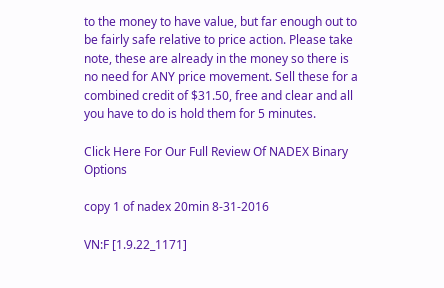to the money to have value, but far enough out to be fairly safe relative to price action. Please take note, these are already in the money so there is no need for ANY price movement. Sell these for a combined credit of $31.50, free and clear and all you have to do is hold them for 5 minutes.

Click Here For Our Full Review Of NADEX Binary Options

copy 1 of nadex 20min 8-31-2016

VN:F [1.9.22_1171]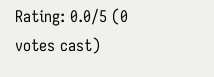Rating: 0.0/5 (0 votes cast)